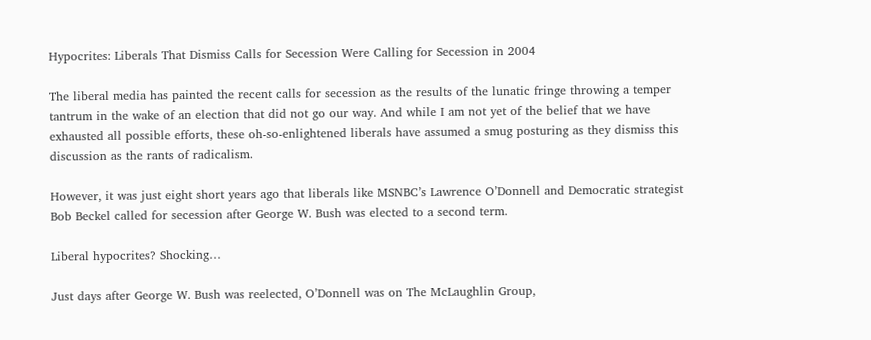Hypocrites: Liberals That Dismiss Calls for Secession Were Calling for Secession in 2004

The liberal media has painted the recent calls for secession as the results of the lunatic fringe throwing a temper tantrum in the wake of an election that did not go our way. And while I am not yet of the belief that we have exhausted all possible efforts, these oh-so-enlightened liberals have assumed a smug posturing as they dismiss this discussion as the rants of radicalism.

However, it was just eight short years ago that liberals like MSNBC’s Lawrence O’Donnell and Democratic strategist Bob Beckel called for secession after George W. Bush was elected to a second term.

Liberal hypocrites? Shocking…

Just days after George W. Bush was reelected, O’Donnell was on The McLaughlin Group,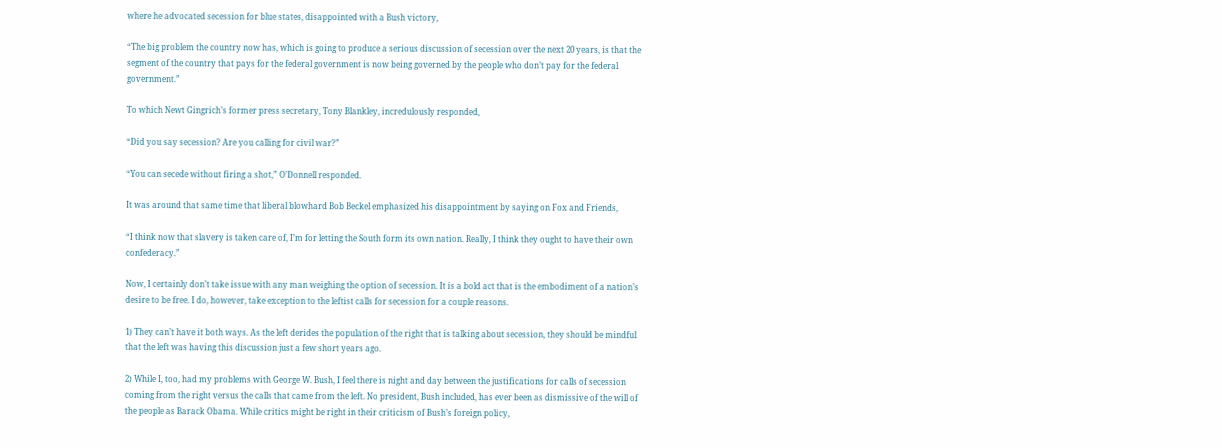where he advocated secession for blue states, disappointed with a Bush victory,

“The big problem the country now has, which is going to produce a serious discussion of secession over the next 20 years, is that the segment of the country that pays for the federal government is now being governed by the people who don’t pay for the federal government.”

To which Newt Gingrich’s former press secretary, Tony Blankley, incredulously responded,

“Did you say secession? Are you calling for civil war?”

“You can secede without firing a shot,” O’Donnell responded.

It was around that same time that liberal blowhard Bob Beckel emphasized his disappointment by saying on Fox and Friends,

“I think now that slavery is taken care of, I’m for letting the South form its own nation. Really, I think they ought to have their own confederacy.”

Now, I certainly don’t take issue with any man weighing the option of secession. It is a bold act that is the embodiment of a nation’s desire to be free. I do, however, take exception to the leftist calls for secession for a couple reasons.

1) They can’t have it both ways. As the left derides the population of the right that is talking about secession, they should be mindful that the left was having this discussion just a few short years ago.

2) While I, too, had my problems with George W. Bush, I feel there is night and day between the justifications for calls of secession coming from the right versus the calls that came from the left. No president, Bush included, has ever been as dismissive of the will of the people as Barack Obama. While critics might be right in their criticism of Bush’s foreign policy,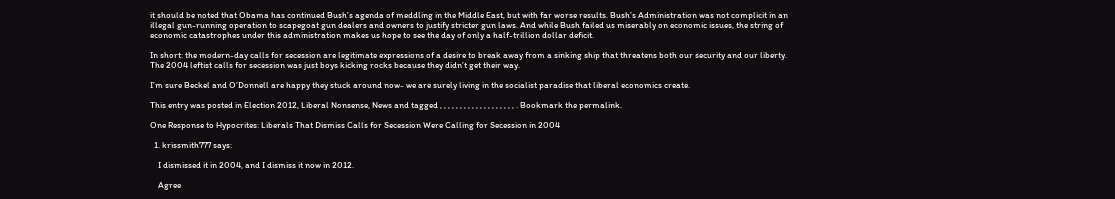it should be noted that Obama has continued Bush’s agenda of meddling in the Middle East, but with far worse results. Bush’s Administration was not complicit in an illegal gun-running operation to scapegoat gun dealers and owners to justify stricter gun laws. And while Bush failed us miserably on economic issues, the string of economic catastrophes under this administration makes us hope to see the day of only a half-trillion dollar deficit.

In short: the modern-day calls for secession are legitimate expressions of a desire to break away from a sinking ship that threatens both our security and our liberty. The 2004 leftist calls for secession was just boys kicking rocks because they didn’t get their way.

I’m sure Beckel and O’Donnell are happy they stuck around now- we are surely living in the socialist paradise that liberal economics create.

This entry was posted in Election 2012, Liberal Nonsense, News and tagged , , , , , , , , , , , , , , , , , , , . Bookmark the permalink.

One Response to Hypocrites: Liberals That Dismiss Calls for Secession Were Calling for Secession in 2004

  1. krissmith777 says:

    I dismissed it in 2004, and I dismiss it now in 2012.

    Agree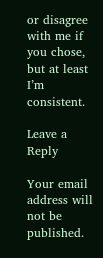or disagree with me if you chose, but at least I’m consistent.

Leave a Reply

Your email address will not be published.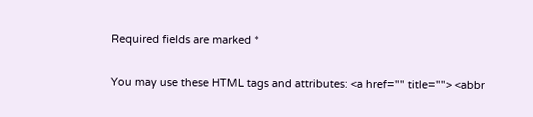Required fields are marked *

You may use these HTML tags and attributes: <a href="" title=""> <abbr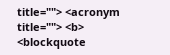title=""> <acronym title=""> <b> <blockquote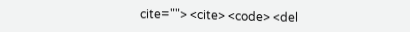cite=""> <cite> <code> <del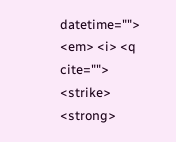datetime=""> <em> <i> <q cite=""> <strike> <strong>